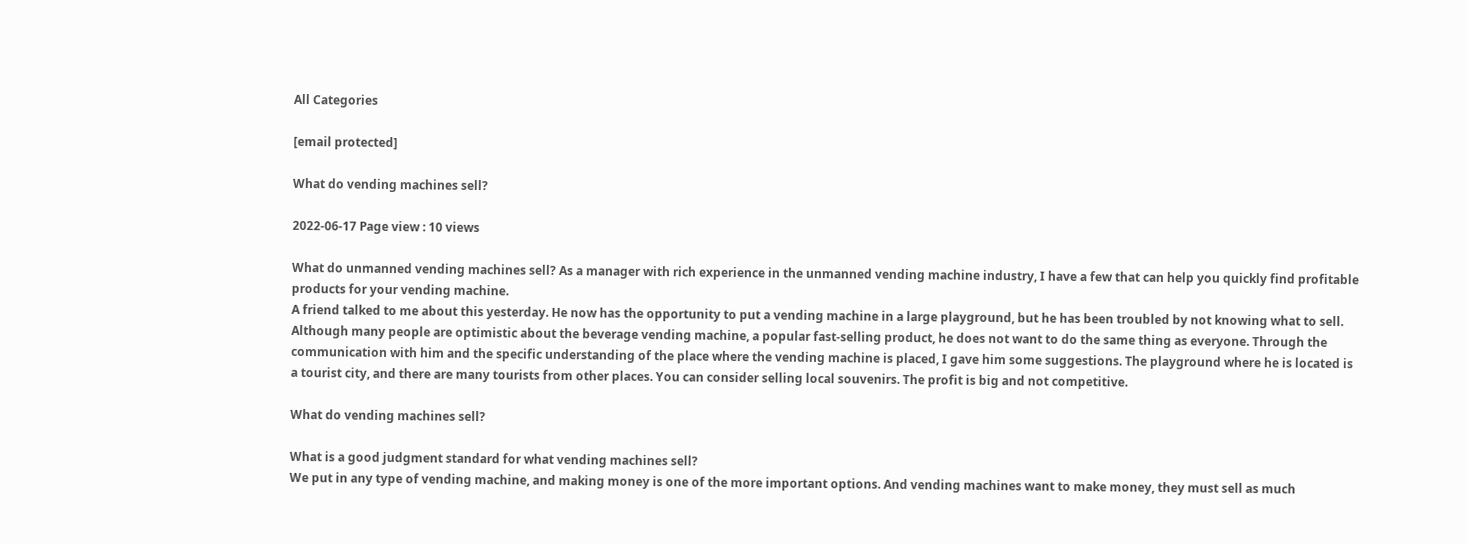All Categories

[email protected]

What do vending machines sell?

2022-06-17 Page view : 10 views

What do unmanned vending machines sell? As a manager with rich experience in the unmanned vending machine industry, I have a few that can help you quickly find profitable products for your vending machine.
A friend talked to me about this yesterday. He now has the opportunity to put a vending machine in a large playground, but he has been troubled by not knowing what to sell. Although many people are optimistic about the beverage vending machine, a popular fast-selling product, he does not want to do the same thing as everyone. Through the communication with him and the specific understanding of the place where the vending machine is placed, I gave him some suggestions. The playground where he is located is a tourist city, and there are many tourists from other places. You can consider selling local souvenirs. The profit is big and not competitive.

What do vending machines sell?

What is a good judgment standard for what vending machines sell?
We put in any type of vending machine, and making money is one of the more important options. And vending machines want to make money, they must sell as much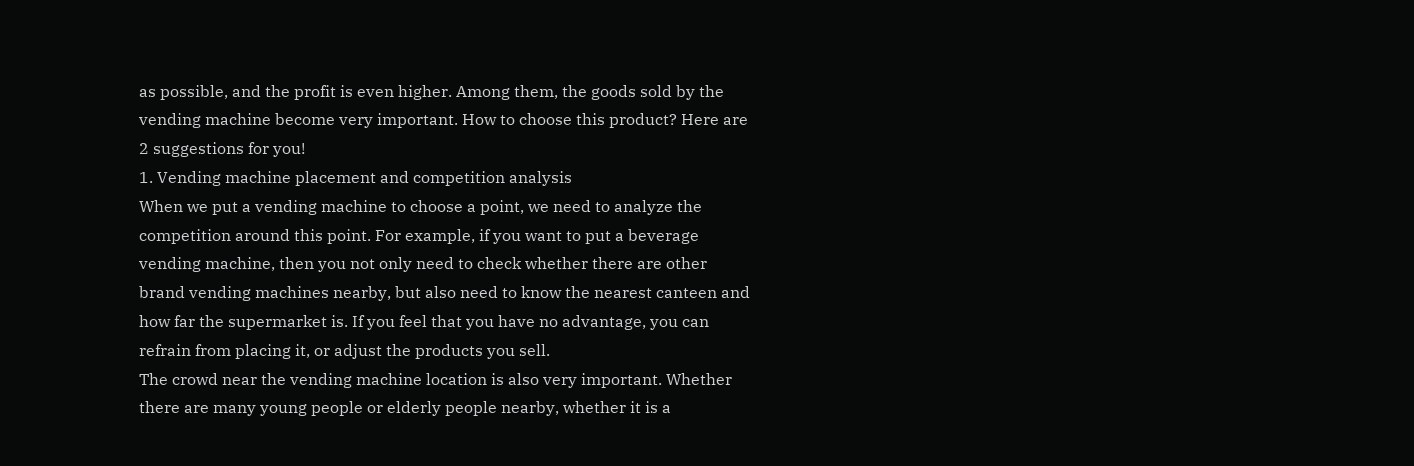as possible, and the profit is even higher. Among them, the goods sold by the vending machine become very important. How to choose this product? Here are 2 suggestions for you!
1. Vending machine placement and competition analysis
When we put a vending machine to choose a point, we need to analyze the competition around this point. For example, if you want to put a beverage vending machine, then you not only need to check whether there are other brand vending machines nearby, but also need to know the nearest canteen and how far the supermarket is. If you feel that you have no advantage, you can refrain from placing it, or adjust the products you sell.
The crowd near the vending machine location is also very important. Whether there are many young people or elderly people nearby, whether it is a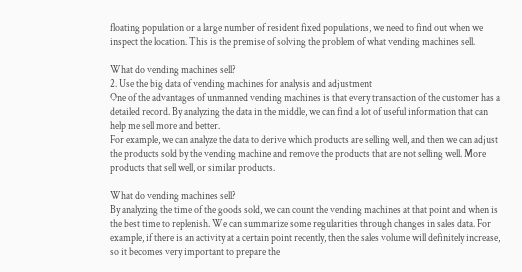floating population or a large number of resident fixed populations, we need to find out when we inspect the location. This is the premise of solving the problem of what vending machines sell.

What do vending machines sell?
2. Use the big data of vending machines for analysis and adjustment
One of the advantages of unmanned vending machines is that every transaction of the customer has a detailed record. By analyzing the data in the middle, we can find a lot of useful information that can help me sell more and better.
For example, we can analyze the data to derive which products are selling well, and then we can adjust the products sold by the vending machine and remove the products that are not selling well. More products that sell well, or similar products.

What do vending machines sell?
By analyzing the time of the goods sold, we can count the vending machines at that point and when is the best time to replenish. We can summarize some regularities through changes in sales data. For example, if there is an activity at a certain point recently, then the sales volume will definitely increase, so it becomes very important to prepare the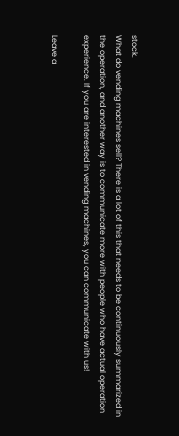stock.
What do vending machines sell? There is a lot of this that needs to be continuously summarized in the operation, and another way is to communicate more with people who have actual operation experience. If you are interested in vending machines, you can communicate with us!

Leave a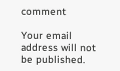comment

Your email address will not be published.